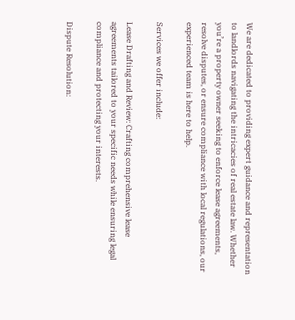We are dedicated to providing expert guidance and representation to landlords navigating the intricacies of real estate law. Whether you’re a property owner seeking to enforce lease agreements, resolve disputes, or ensure compliance with local regulations, our experienced team is here to help.

Services we offer include:

Lease Drafting and Review: Crafting comprehensive lease agreements tailored to your specific needs while ensuring legal compliance and protecting your interests.

Dispute Resolution: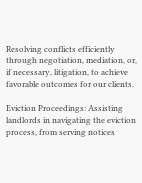Resolving conflicts efficiently through negotiation, mediation, or, if necessary, litigation, to achieve favorable outcomes for our clients.

Eviction Proceedings: Assisting landlords in navigating the eviction process, from serving notices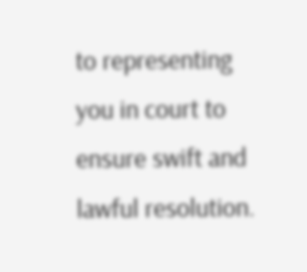to representing you in court to ensure swift and lawful resolution.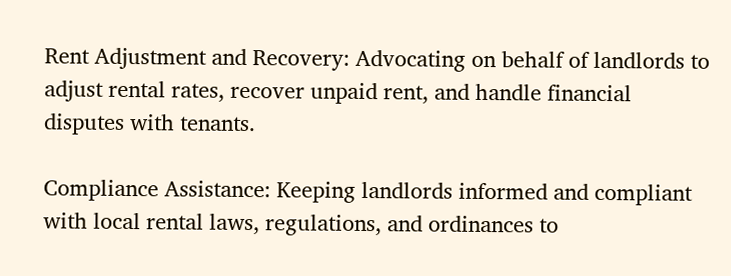Rent Adjustment and Recovery: Advocating on behalf of landlords to adjust rental rates, recover unpaid rent, and handle financial disputes with tenants.

Compliance Assistance: Keeping landlords informed and compliant with local rental laws, regulations, and ordinances to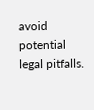avoid potential legal pitfalls.